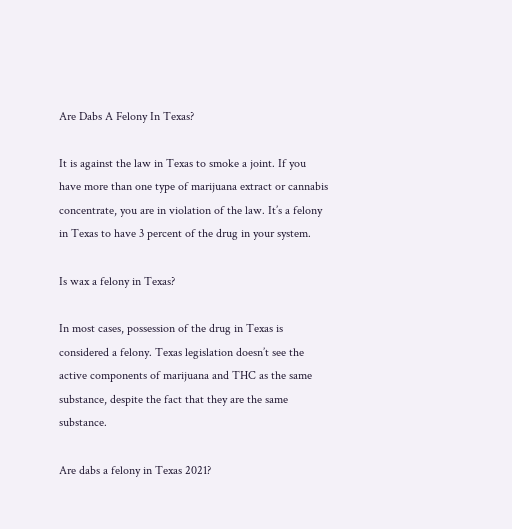Are Dabs A Felony In Texas?

It is against the law in Texas to smoke a joint. If you have more than one type of marijuana extract or cannabis concentrate, you are in violation of the law. It’s a felony in Texas to have 3 percent of the drug in your system.

Is wax a felony in Texas?

In most cases, possession of the drug in Texas is considered a felony. Texas legislation doesn’t see the active components of marijuana and THC as the same substance, despite the fact that they are the same substance.

Are dabs a felony in Texas 2021?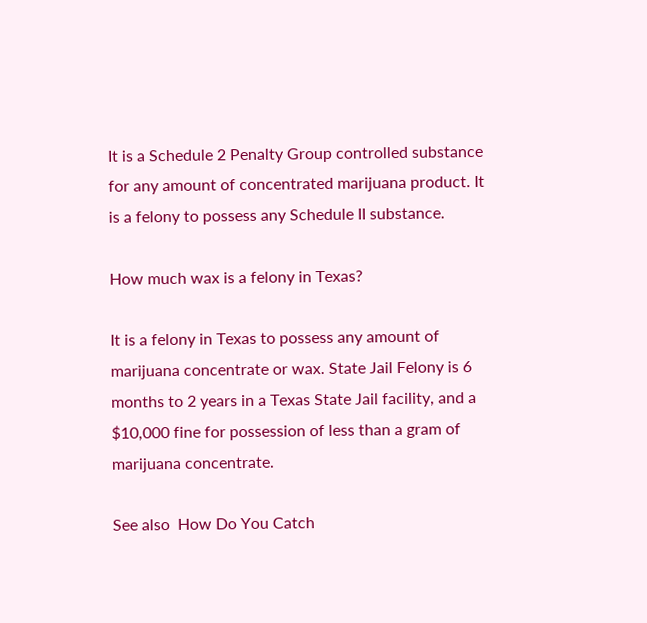It is a Schedule 2 Penalty Group controlled substance for any amount of concentrated marijuana product. It is a felony to possess any Schedule II substance.

How much wax is a felony in Texas?

It is a felony in Texas to possess any amount of marijuana concentrate or wax. State Jail Felony is 6 months to 2 years in a Texas State Jail facility, and a $10,000 fine for possession of less than a gram of marijuana concentrate.

See also  How Do You Catch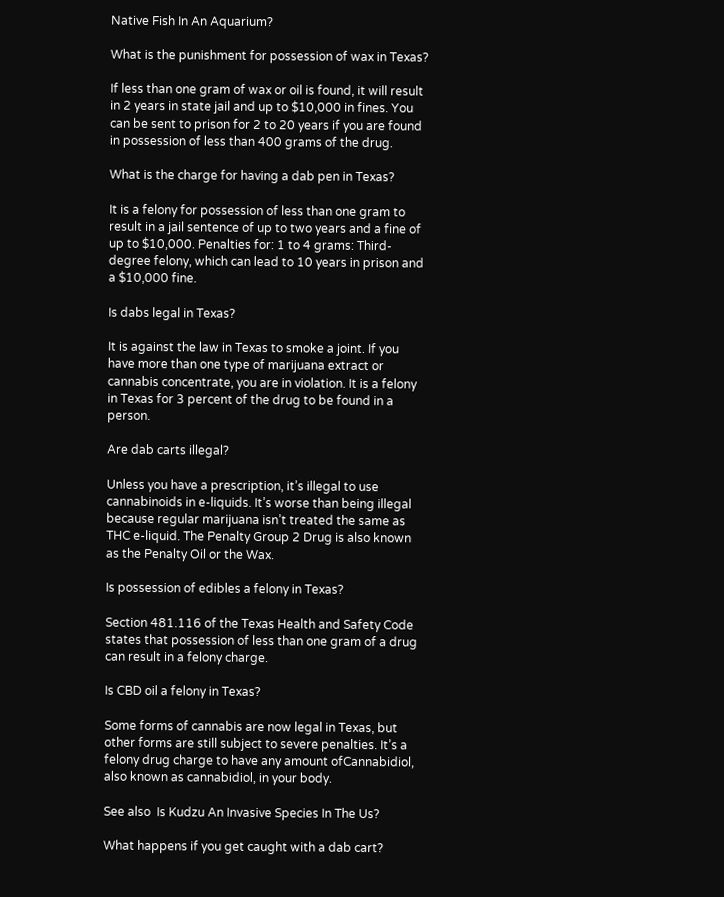Native Fish In An Aquarium?

What is the punishment for possession of wax in Texas?

If less than one gram of wax or oil is found, it will result in 2 years in state jail and up to $10,000 in fines. You can be sent to prison for 2 to 20 years if you are found in possession of less than 400 grams of the drug.

What is the charge for having a dab pen in Texas?

It is a felony for possession of less than one gram to result in a jail sentence of up to two years and a fine of up to $10,000. Penalties for: 1 to 4 grams: Third-degree felony, which can lead to 10 years in prison and a $10,000 fine.

Is dabs legal in Texas?

It is against the law in Texas to smoke a joint. If you have more than one type of marijuana extract or cannabis concentrate, you are in violation. It is a felony in Texas for 3 percent of the drug to be found in a person.

Are dab carts illegal?

Unless you have a prescription, it’s illegal to use cannabinoids in e-liquids. It’s worse than being illegal because regular marijuana isn’t treated the same as THC e-liquid. The Penalty Group 2 Drug is also known as the Penalty Oil or the Wax.

Is possession of edibles a felony in Texas?

Section 481.116 of the Texas Health and Safety Code states that possession of less than one gram of a drug can result in a felony charge.

Is CBD oil a felony in Texas?

Some forms of cannabis are now legal in Texas, but other forms are still subject to severe penalties. It’s a felony drug charge to have any amount ofCannabidiol, also known as cannabidiol, in your body.

See also  Is Kudzu An Invasive Species In The Us?

What happens if you get caught with a dab cart?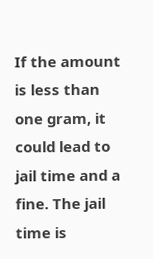If the amount is less than one gram, it could lead to jail time and a fine. The jail time is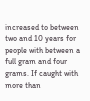increased to between two and 10 years for people with between a full gram and four grams. If caught with more than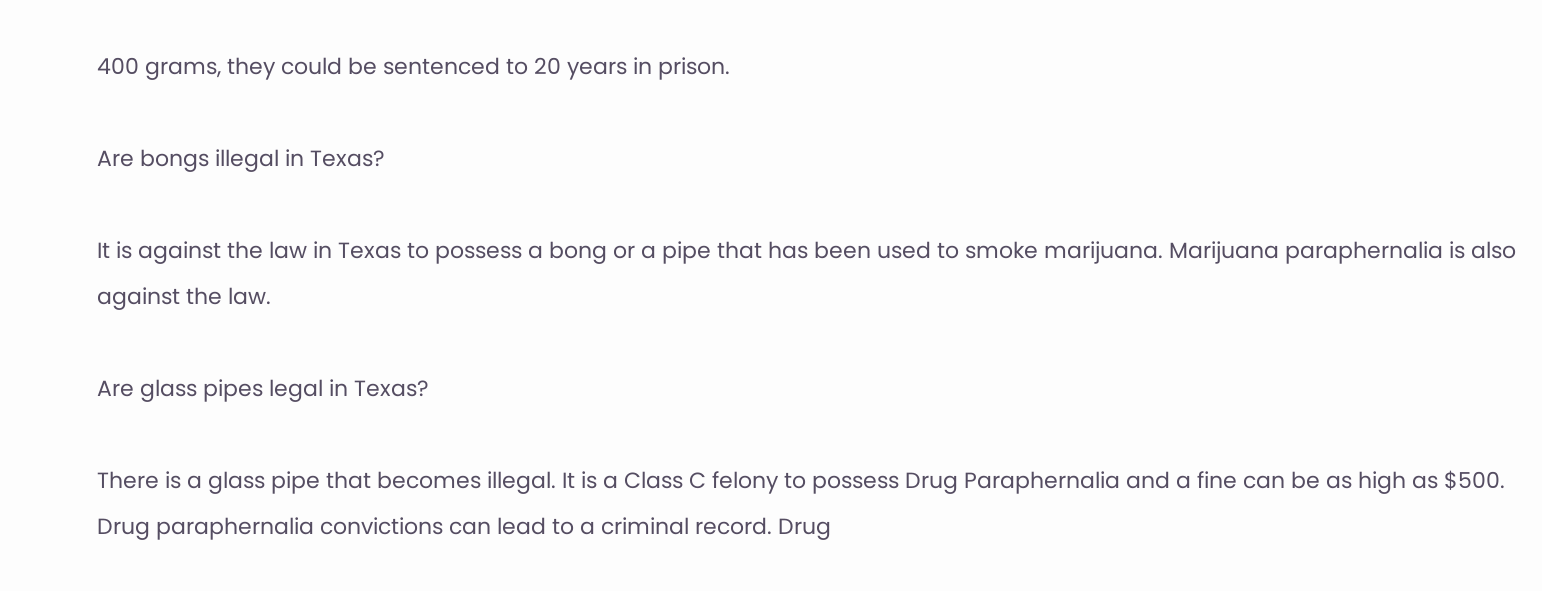400 grams, they could be sentenced to 20 years in prison.

Are bongs illegal in Texas?

It is against the law in Texas to possess a bong or a pipe that has been used to smoke marijuana. Marijuana paraphernalia is also against the law.

Are glass pipes legal in Texas?

There is a glass pipe that becomes illegal. It is a Class C felony to possess Drug Paraphernalia and a fine can be as high as $500. Drug paraphernalia convictions can lead to a criminal record. Drug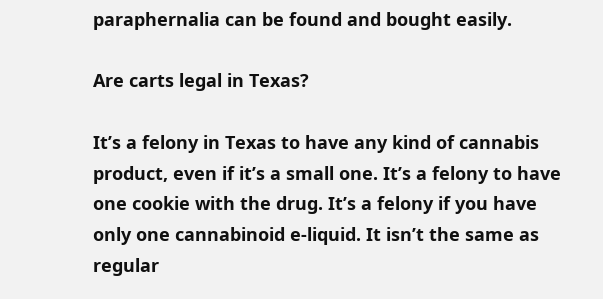paraphernalia can be found and bought easily.

Are carts legal in Texas?

It’s a felony in Texas to have any kind of cannabis product, even if it’s a small one. It’s a felony to have one cookie with the drug. It’s a felony if you have only one cannabinoid e-liquid. It isn’t the same as regular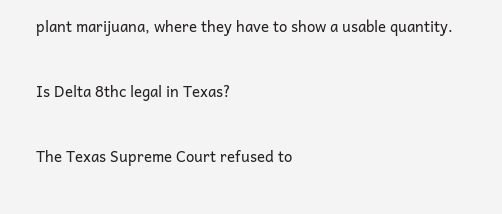plant marijuana, where they have to show a usable quantity.

Is Delta 8thc legal in Texas?

The Texas Supreme Court refused to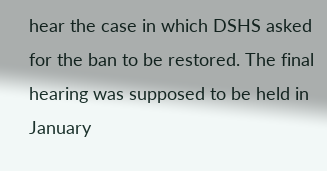hear the case in which DSHS asked for the ban to be restored. The final hearing was supposed to be held in January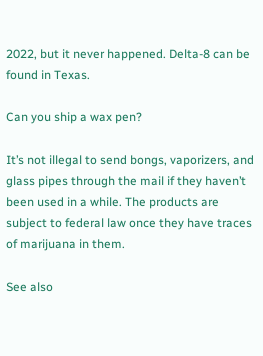2022, but it never happened. Delta-8 can be found in Texas.

Can you ship a wax pen?

It’s not illegal to send bongs, vaporizers, and glass pipes through the mail if they haven’t been used in a while. The products are subject to federal law once they have traces of marijuana in them.

See also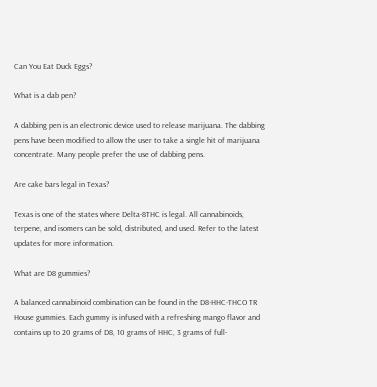Can You Eat Duck Eggs?

What is a dab pen?

A dabbing pen is an electronic device used to release marijuana. The dabbing pens have been modified to allow the user to take a single hit of marijuana concentrate. Many people prefer the use of dabbing pens.

Are cake bars legal in Texas?

Texas is one of the states where Delta-8THC is legal. All cannabinoids, terpene, and isomers can be sold, distributed, and used. Refer to the latest updates for more information.

What are D8 gummies?

A balanced cannabinoid combination can be found in the D8-HHC-THCO TR House gummies. Each gummy is infused with a refreshing mango flavor and contains up to 20 grams of D8, 10 grams of HHC, 3 grams of full-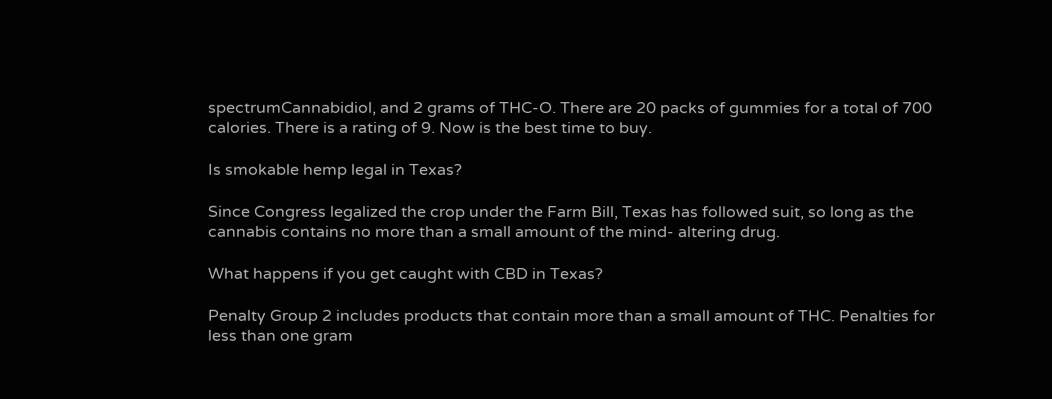spectrumCannabidiol, and 2 grams of THC-O. There are 20 packs of gummies for a total of 700 calories. There is a rating of 9. Now is the best time to buy.

Is smokable hemp legal in Texas?

Since Congress legalized the crop under the Farm Bill, Texas has followed suit, so long as the cannabis contains no more than a small amount of the mind- altering drug.

What happens if you get caught with CBD in Texas?

Penalty Group 2 includes products that contain more than a small amount of THC. Penalties for less than one gram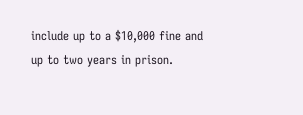include up to a $10,000 fine and up to two years in prison.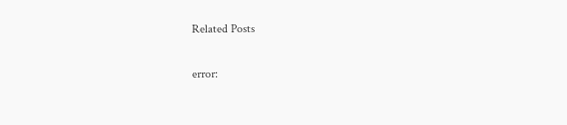Related Posts

error: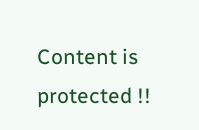Content is protected !!